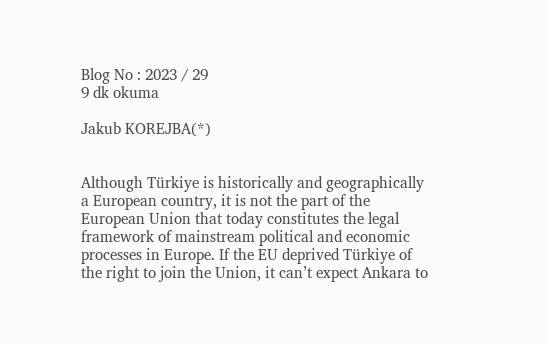Blog No : 2023 / 29
9 dk okuma

Jakub KOREJBA(*)


Although Türkiye is historically and geographically a European country, it is not the part of the European Union that today constitutes the legal framework of mainstream political and economic processes in Europe. If the EU deprived Türkiye of the right to join the Union, it can’t expect Ankara to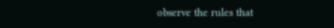observe the rules that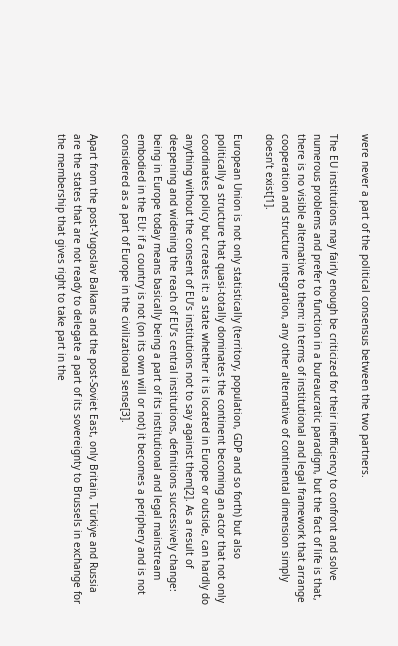were never a part of the political consensus between the two partners.

The EU institutions may fairly enough be criticized for their inefficiency to confront and solve numerous problems and prefer to function in a bureaucratic paradigm, but the fact of life is that, there is no visible alternative to them: in terms of institutional and legal framework that arrange cooperation and structure integration, any other alternative of continental dimension simply doesn’t exist[1].

European Union is not only statistically (territory, population, GDP and so forth) but also politically a structure that quasi-totally dominates the continent becoming an actor that not only coordinates policy but creates it: a state whether it is located in Europe or outside, can hardly do anything without the consent of EU’s institutions not to say against them[2]. As a result of deepening and widening the reach of EU’s central institutions, definitions successively change: being in Europe today means basically being a part of its institutional and legal mainstream embodied in the EU: if a country is not (on its own will or not) it becomes a periphery and is not considered as a part of Europe in the civilizational sense[3].

Apart from the post-Yugoslav Balkans and the post-Soviet East, only Britain, Türkiye and Russia are the states that are not ready to delegate a part of its sovereignty to Brussels in exchange for the membership that gives right to take part in the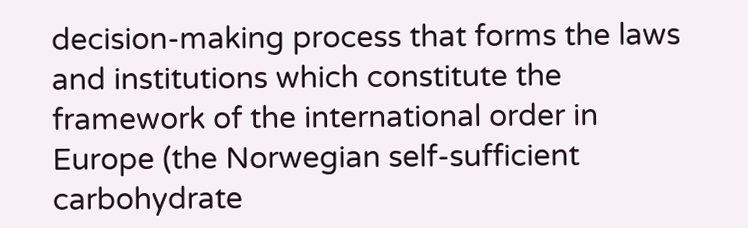decision-making process that forms the laws and institutions which constitute the framework of the international order in Europe (the Norwegian self-sufficient carbohydrate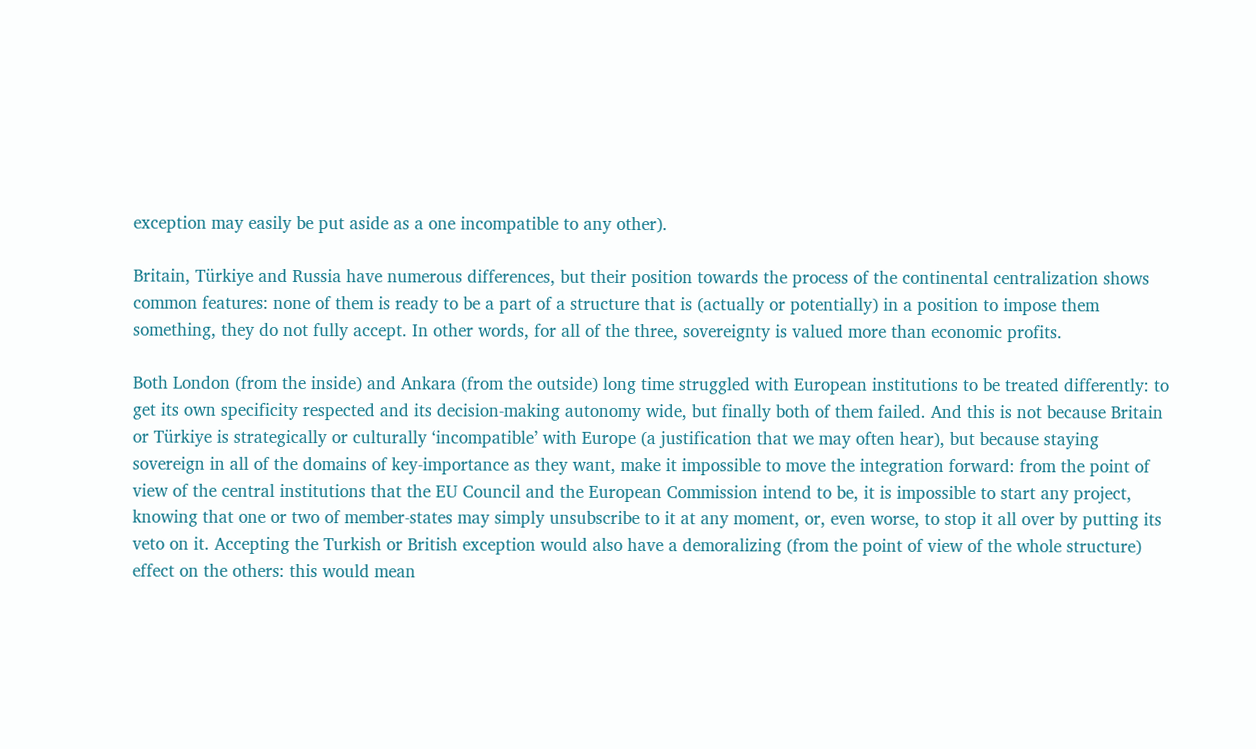exception may easily be put aside as a one incompatible to any other).

Britain, Türkiye and Russia have numerous differences, but their position towards the process of the continental centralization shows common features: none of them is ready to be a part of a structure that is (actually or potentially) in a position to impose them something, they do not fully accept. In other words, for all of the three, sovereignty is valued more than economic profits.

Both London (from the inside) and Ankara (from the outside) long time struggled with European institutions to be treated differently: to get its own specificity respected and its decision-making autonomy wide, but finally both of them failed. And this is not because Britain or Türkiye is strategically or culturally ‘incompatible’ with Europe (a justification that we may often hear), but because staying sovereign in all of the domains of key-importance as they want, make it impossible to move the integration forward: from the point of view of the central institutions that the EU Council and the European Commission intend to be, it is impossible to start any project, knowing that one or two of member-states may simply unsubscribe to it at any moment, or, even worse, to stop it all over by putting its veto on it. Accepting the Turkish or British exception would also have a demoralizing (from the point of view of the whole structure) effect on the others: this would mean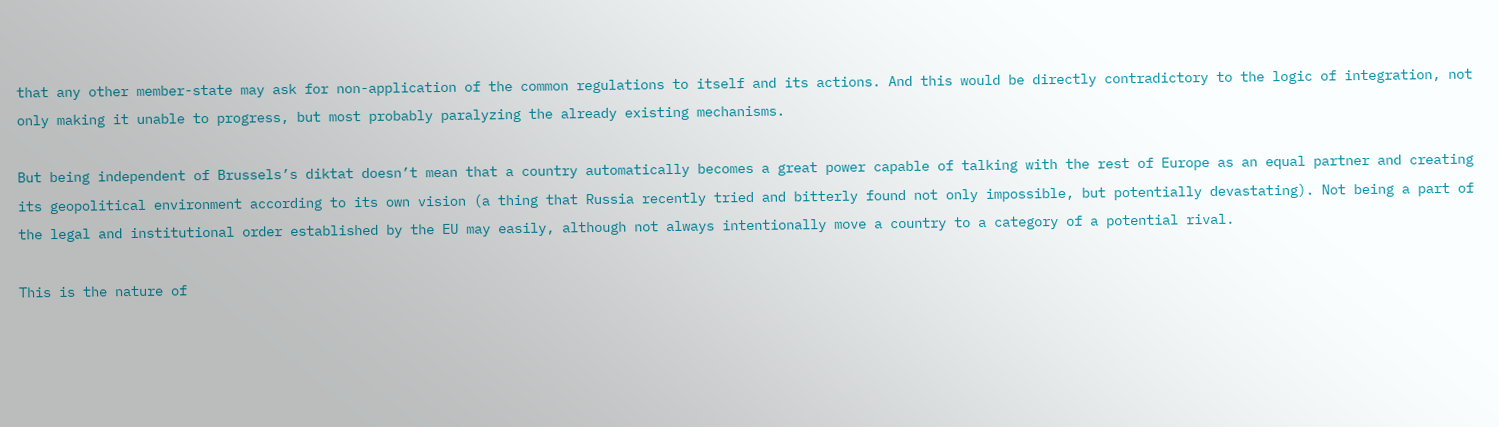that any other member-state may ask for non-application of the common regulations to itself and its actions. And this would be directly contradictory to the logic of integration, not only making it unable to progress, but most probably paralyzing the already existing mechanisms.

But being independent of Brussels’s diktat doesn’t mean that a country automatically becomes a great power capable of talking with the rest of Europe as an equal partner and creating its geopolitical environment according to its own vision (a thing that Russia recently tried and bitterly found not only impossible, but potentially devastating). Not being a part of the legal and institutional order established by the EU may easily, although not always intentionally move a country to a category of a potential rival.

This is the nature of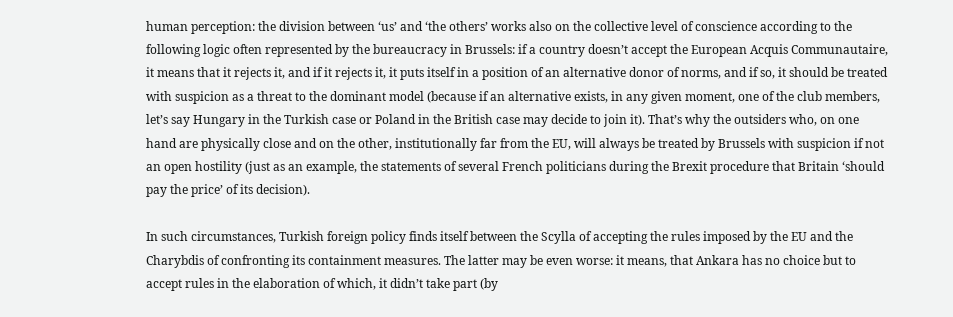human perception: the division between ‘us’ and ‘the others’ works also on the collective level of conscience according to the following logic often represented by the bureaucracy in Brussels: if a country doesn’t accept the European Acquis Communautaire, it means that it rejects it, and if it rejects it, it puts itself in a position of an alternative donor of norms, and if so, it should be treated with suspicion as a threat to the dominant model (because if an alternative exists, in any given moment, one of the club members, let’s say Hungary in the Turkish case or Poland in the British case may decide to join it). That’s why the outsiders who, on one hand are physically close and on the other, institutionally far from the EU, will always be treated by Brussels with suspicion if not an open hostility (just as an example, the statements of several French politicians during the Brexit procedure that Britain ‘should pay the price’ of its decision).

In such circumstances, Turkish foreign policy finds itself between the Scylla of accepting the rules imposed by the EU and the Charybdis of confronting its containment measures. The latter may be even worse: it means, that Ankara has no choice but to accept rules in the elaboration of which, it didn’t take part (by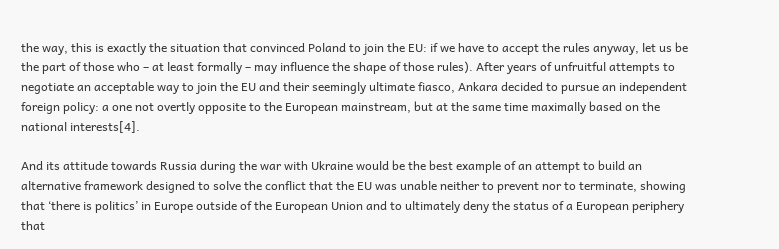the way, this is exactly the situation that convinced Poland to join the EU: if we have to accept the rules anyway, let us be the part of those who – at least formally – may influence the shape of those rules). After years of unfruitful attempts to negotiate an acceptable way to join the EU and their seemingly ultimate fiasco, Ankara decided to pursue an independent foreign policy: a one not overtly opposite to the European mainstream, but at the same time maximally based on the national interests[4].

And its attitude towards Russia during the war with Ukraine would be the best example of an attempt to build an alternative framework designed to solve the conflict that the EU was unable neither to prevent nor to terminate, showing that ‘there is politics’ in Europe outside of the European Union and to ultimately deny the status of a European periphery that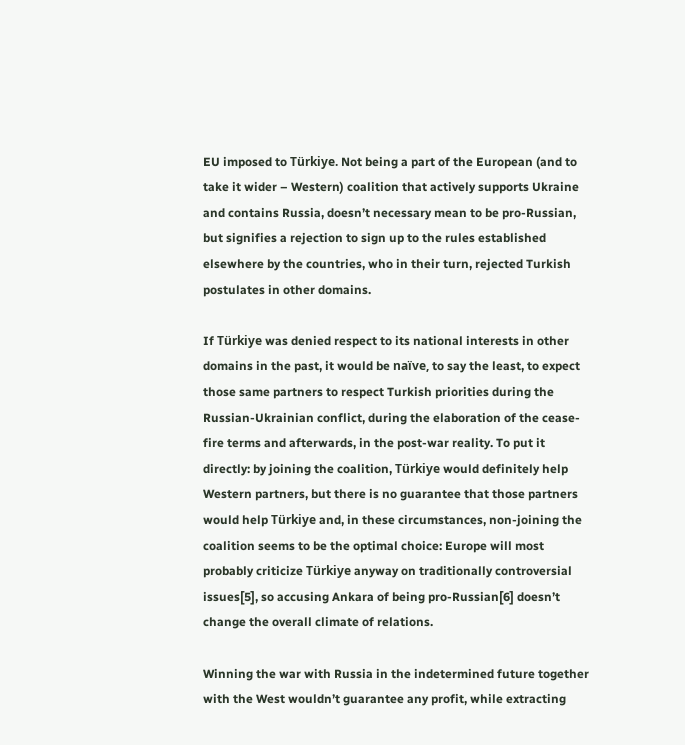EU imposed to Türkiye. Not being a part of the European (and to take it wider – Western) coalition that actively supports Ukraine and contains Russia, doesn’t necessary mean to be pro-Russian, but signifies a rejection to sign up to the rules established elsewhere by the countries, who in their turn, rejected Turkish postulates in other domains.

If Türkiye was denied respect to its national interests in other domains in the past, it would be naïve, to say the least, to expect those same partners to respect Turkish priorities during the Russian-Ukrainian conflict, during the elaboration of the cease-fire terms and afterwards, in the post-war reality. To put it directly: by joining the coalition, Türkiye would definitely help Western partners, but there is no guarantee that those partners would help Türkiye and, in these circumstances, non-joining the coalition seems to be the optimal choice: Europe will most probably criticize Türkiye anyway on traditionally controversial issues[5], so accusing Ankara of being pro-Russian[6] doesn’t change the overall climate of relations.

Winning the war with Russia in the indetermined future together with the West wouldn’t guarantee any profit, while extracting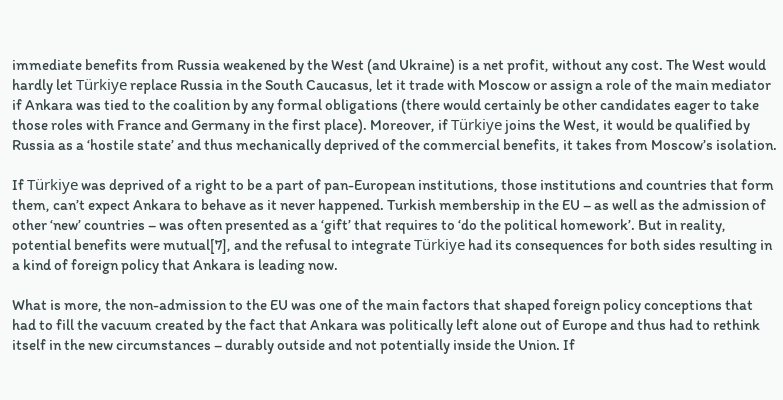immediate benefits from Russia weakened by the West (and Ukraine) is a net profit, without any cost. The West would hardly let Türkiye replace Russia in the South Caucasus, let it trade with Moscow or assign a role of the main mediator if Ankara was tied to the coalition by any formal obligations (there would certainly be other candidates eager to take those roles with France and Germany in the first place). Moreover, if Türkiye joins the West, it would be qualified by Russia as a ‘hostile state’ and thus mechanically deprived of the commercial benefits, it takes from Moscow’s isolation.

If Türkiye was deprived of a right to be a part of pan-European institutions, those institutions and countries that form them, can’t expect Ankara to behave as it never happened. Turkish membership in the EU – as well as the admission of other ‘new’ countries – was often presented as a ‘gift’ that requires to ‘do the political homework’. But in reality, potential benefits were mutual[7], and the refusal to integrate Türkiye had its consequences for both sides resulting in a kind of foreign policy that Ankara is leading now.

What is more, the non-admission to the EU was one of the main factors that shaped foreign policy conceptions that had to fill the vacuum created by the fact that Ankara was politically left alone out of Europe and thus had to rethink itself in the new circumstances – durably outside and not potentially inside the Union. If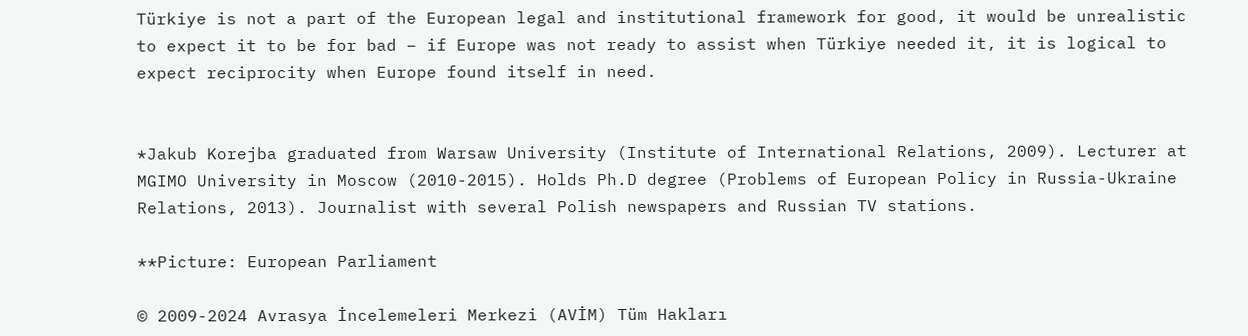Türkiye is not a part of the European legal and institutional framework for good, it would be unrealistic to expect it to be for bad – if Europe was not ready to assist when Türkiye needed it, it is logical to expect reciprocity when Europe found itself in need.


*Jakub Korejba graduated from Warsaw University (Institute of International Relations, 2009). Lecturer at MGIMO University in Moscow (2010-2015). Holds Ph.D degree (Problems of European Policy in Russia-Ukraine Relations, 2013). Journalist with several Polish newspapers and Russian TV stations.

**Picture: European Parliament

© 2009-2024 Avrasya İncelemeleri Merkezi (AVİM) Tüm Hakları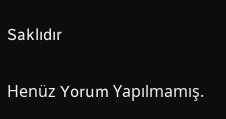Saklıdır


Henüz Yorum Yapılmamış.